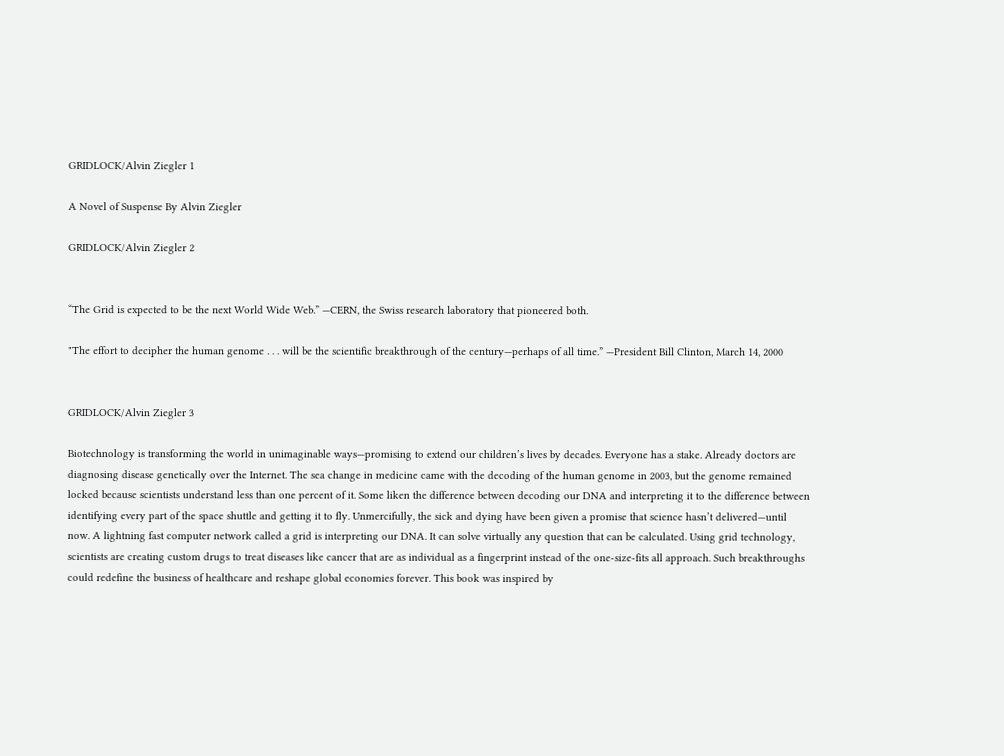GRIDLOCK/Alvin Ziegler 1

A Novel of Suspense By Alvin Ziegler

GRIDLOCK/Alvin Ziegler 2


“The Grid is expected to be the next World Wide Web.” —CERN, the Swiss research laboratory that pioneered both.

"The effort to decipher the human genome . . . will be the scientific breakthrough of the century—perhaps of all time.” —President Bill Clinton, March 14, 2000


GRIDLOCK/Alvin Ziegler 3

Biotechnology is transforming the world in unimaginable ways—promising to extend our children’s lives by decades. Everyone has a stake. Already doctors are diagnosing disease genetically over the Internet. The sea change in medicine came with the decoding of the human genome in 2003, but the genome remained locked because scientists understand less than one percent of it. Some liken the difference between decoding our DNA and interpreting it to the difference between identifying every part of the space shuttle and getting it to fly. Unmercifully, the sick and dying have been given a promise that science hasn’t delivered—until now. A lightning fast computer network called a grid is interpreting our DNA. It can solve virtually any question that can be calculated. Using grid technology, scientists are creating custom drugs to treat diseases like cancer that are as individual as a fingerprint instead of the one-size-fits all approach. Such breakthroughs could redefine the business of healthcare and reshape global economies forever. This book was inspired by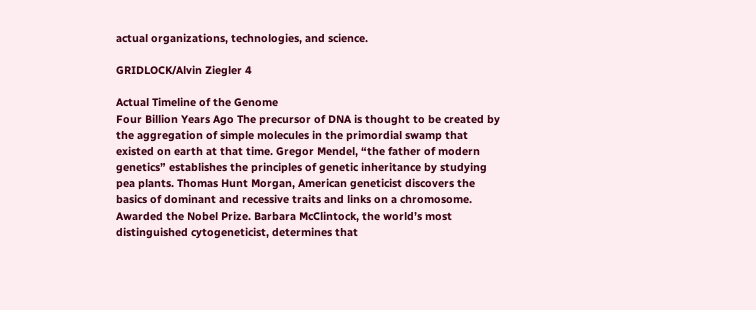actual organizations, technologies, and science.

GRIDLOCK/Alvin Ziegler 4

Actual Timeline of the Genome
Four Billion Years Ago The precursor of DNA is thought to be created by the aggregation of simple molecules in the primordial swamp that existed on earth at that time. Gregor Mendel, “the father of modern genetics” establishes the principles of genetic inheritance by studying pea plants. Thomas Hunt Morgan, American geneticist discovers the basics of dominant and recessive traits and links on a chromosome. Awarded the Nobel Prize. Barbara McClintock, the world’s most distinguished cytogeneticist, determines that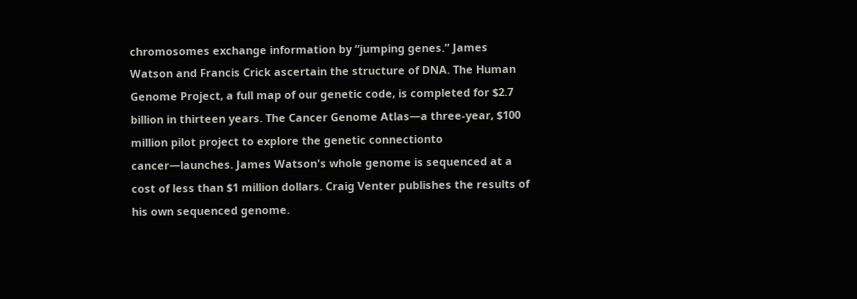chromosomes exchange information by “jumping genes.” James Watson and Francis Crick ascertain the structure of DNA. The Human Genome Project, a full map of our genetic code, is completed for $2.7 billion in thirteen years. The Cancer Genome Atlas—a three-year, $100 million pilot project to explore the genetic connectionto cancer—launches. James Watson's whole genome is sequenced at a cost of less than $1 million dollars. Craig Venter publishes the results of his own sequenced genome.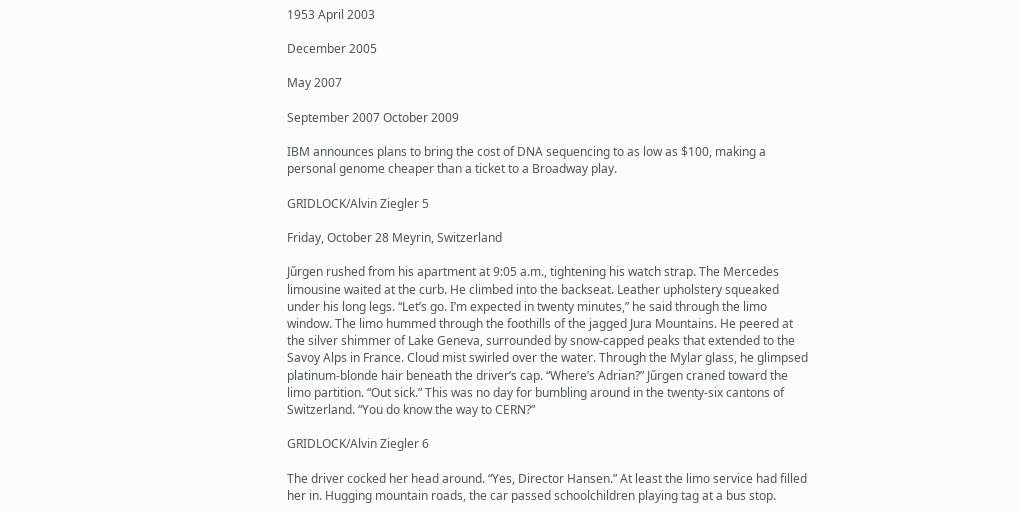1953 April 2003

December 2005

May 2007

September 2007 October 2009

IBM announces plans to bring the cost of DNA sequencing to as low as $100, making a personal genome cheaper than a ticket to a Broadway play.

GRIDLOCK/Alvin Ziegler 5

Friday, October 28 Meyrin, Switzerland

Jűrgen rushed from his apartment at 9:05 a.m., tightening his watch strap. The Mercedes limousine waited at the curb. He climbed into the backseat. Leather upholstery squeaked under his long legs. “Let’s go. I’m expected in twenty minutes,” he said through the limo window. The limo hummed through the foothills of the jagged Jura Mountains. He peered at the silver shimmer of Lake Geneva, surrounded by snow-capped peaks that extended to the Savoy Alps in France. Cloud mist swirled over the water. Through the Mylar glass, he glimpsed platinum-blonde hair beneath the driver’s cap. “Where’s Adrian?” Jűrgen craned toward the limo partition. “Out sick.” This was no day for bumbling around in the twenty-six cantons of Switzerland. “You do know the way to CERN?”

GRIDLOCK/Alvin Ziegler 6

The driver cocked her head around. “Yes, Director Hansen.” At least the limo service had filled her in. Hugging mountain roads, the car passed schoolchildren playing tag at a bus stop.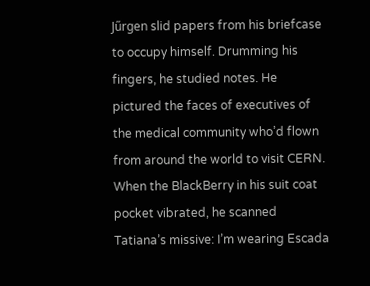Jűrgen slid papers from his briefcase to occupy himself. Drumming his fingers, he studied notes. He pictured the faces of executives of the medical community who’d flown from around the world to visit CERN. When the BlackBerry in his suit coat pocket vibrated, he scanned Tatiana’s missive: I’m wearing Escada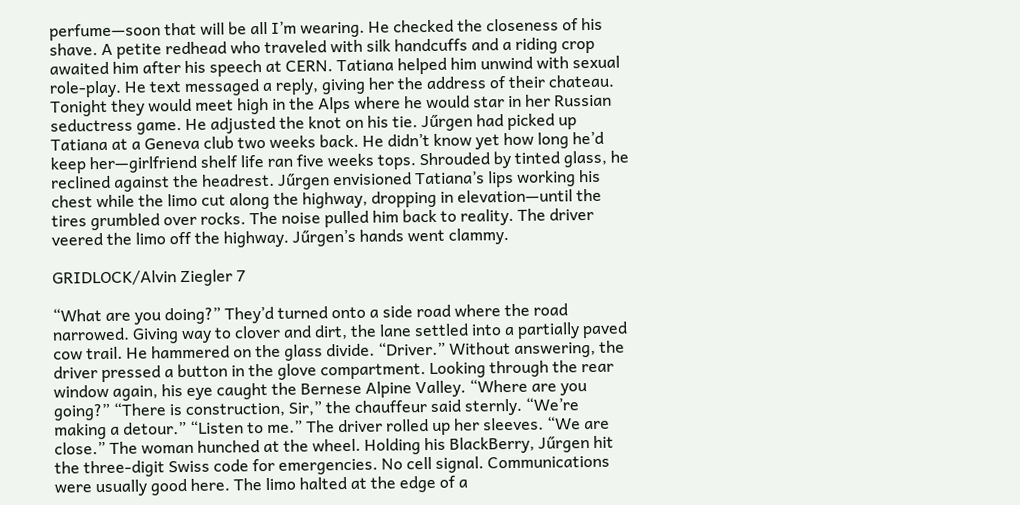perfume—soon that will be all I’m wearing. He checked the closeness of his shave. A petite redhead who traveled with silk handcuffs and a riding crop awaited him after his speech at CERN. Tatiana helped him unwind with sexual role-play. He text messaged a reply, giving her the address of their chateau. Tonight they would meet high in the Alps where he would star in her Russian seductress game. He adjusted the knot on his tie. Jűrgen had picked up Tatiana at a Geneva club two weeks back. He didn’t know yet how long he’d keep her—girlfriend shelf life ran five weeks tops. Shrouded by tinted glass, he reclined against the headrest. Jűrgen envisioned Tatiana’s lips working his chest while the limo cut along the highway, dropping in elevation—until the tires grumbled over rocks. The noise pulled him back to reality. The driver veered the limo off the highway. Jűrgen’s hands went clammy.

GRIDLOCK/Alvin Ziegler 7

“What are you doing?” They’d turned onto a side road where the road narrowed. Giving way to clover and dirt, the lane settled into a partially paved cow trail. He hammered on the glass divide. “Driver.” Without answering, the driver pressed a button in the glove compartment. Looking through the rear window again, his eye caught the Bernese Alpine Valley. “Where are you going?” “There is construction, Sir,” the chauffeur said sternly. “We’re making a detour.” “Listen to me.” The driver rolled up her sleeves. “We are close.” The woman hunched at the wheel. Holding his BlackBerry, Jűrgen hit the three-digit Swiss code for emergencies. No cell signal. Communications were usually good here. The limo halted at the edge of a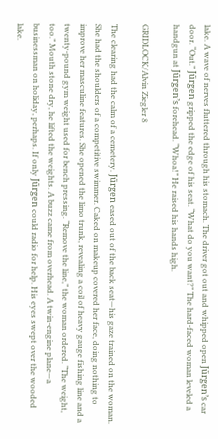lake. A wave of nerves fluttered through his stomach. The driver got out and whipped open Jűrgen’s car door. “Out.” Jűrgen gripped the edge of his seat. “What do you want?” The hard-faced woman leveled a handgun at Jűrgen’s forehead. “Whoa!” He raised his hands high.

GRIDLOCK/Alvin Ziegler 8

The clearing had the calm of a cemetery. Jűrgen eased out of the back seat—his gaze trained on the woman. She had the shoulders of a competitive swimmer. Caked on makeup covered her face, doing nothing to improve her masculine features. She opened the limo trunk, revealing a coil of heavy gauge fishing line and a twenty-pound gym weight used for bench pressing. “Remove the line,” the woman ordered. “The weight, too.” Mouth stone dry, he lifted the weights. A buzz came from overhead. A twin-engine plane—a businessman on holiday, perhaps. If only Jűrgen could radio for help. His eyes swept over the wooded lake.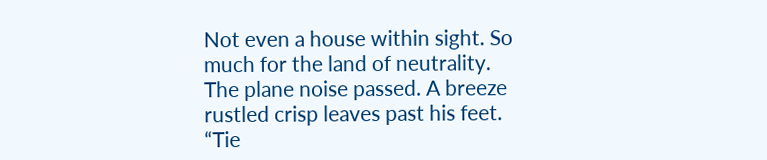Not even a house within sight. So much for the land of neutrality. The plane noise passed. A breeze rustled crisp leaves past his feet. “Tie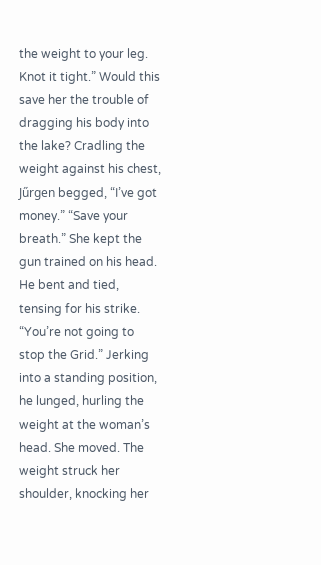the weight to your leg. Knot it tight.” Would this save her the trouble of dragging his body into the lake? Cradling the weight against his chest, Jűrgen begged, “I’ve got money.” “Save your breath.” She kept the gun trained on his head. He bent and tied, tensing for his strike. “You’re not going to stop the Grid.” Jerking into a standing position, he lunged, hurling the weight at the woman’s head. She moved. The weight struck her shoulder, knocking her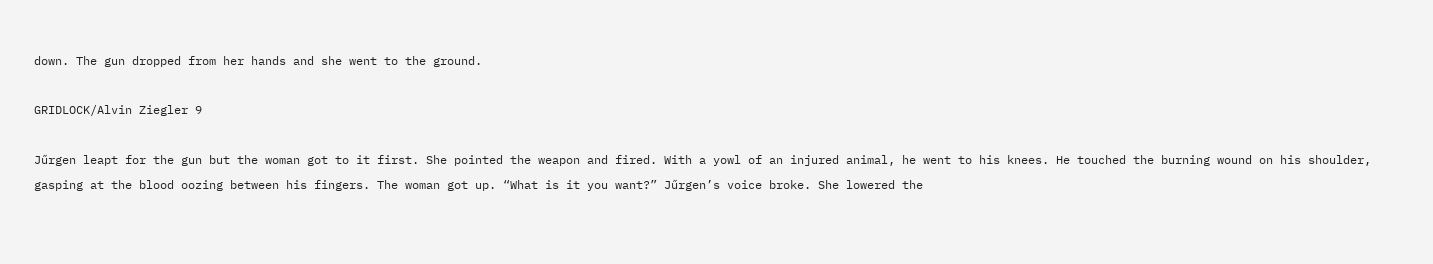down. The gun dropped from her hands and she went to the ground.

GRIDLOCK/Alvin Ziegler 9

Jűrgen leapt for the gun but the woman got to it first. She pointed the weapon and fired. With a yowl of an injured animal, he went to his knees. He touched the burning wound on his shoulder, gasping at the blood oozing between his fingers. The woman got up. “What is it you want?” Jűrgen’s voice broke. She lowered the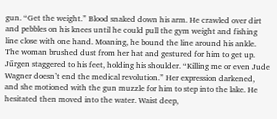gun. “Get the weight.” Blood snaked down his arm. He crawled over dirt and pebbles on his knees until he could pull the gym weight and fishing line close with one hand. Moaning, he bound the line around his ankle. The woman brushed dust from her hat and gestured for him to get up. Jűrgen staggered to his feet, holding his shoulder. “Killing me or even Jude Wagner doesn’t end the medical revolution.” Her expression darkened, and she motioned with the gun muzzle for him to step into the lake. He hesitated then moved into the water. Waist deep,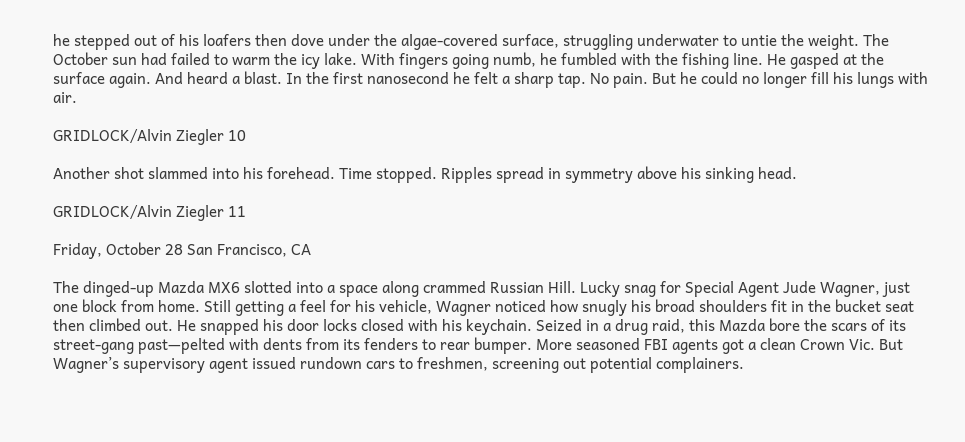he stepped out of his loafers then dove under the algae-covered surface, struggling underwater to untie the weight. The October sun had failed to warm the icy lake. With fingers going numb, he fumbled with the fishing line. He gasped at the surface again. And heard a blast. In the first nanosecond he felt a sharp tap. No pain. But he could no longer fill his lungs with air.

GRIDLOCK/Alvin Ziegler 10

Another shot slammed into his forehead. Time stopped. Ripples spread in symmetry above his sinking head.

GRIDLOCK/Alvin Ziegler 11

Friday, October 28 San Francisco, CA

The dinged-up Mazda MX6 slotted into a space along crammed Russian Hill. Lucky snag for Special Agent Jude Wagner, just one block from home. Still getting a feel for his vehicle, Wagner noticed how snugly his broad shoulders fit in the bucket seat then climbed out. He snapped his door locks closed with his keychain. Seized in a drug raid, this Mazda bore the scars of its street-gang past—pelted with dents from its fenders to rear bumper. More seasoned FBI agents got a clean Crown Vic. But Wagner’s supervisory agent issued rundown cars to freshmen, screening out potential complainers.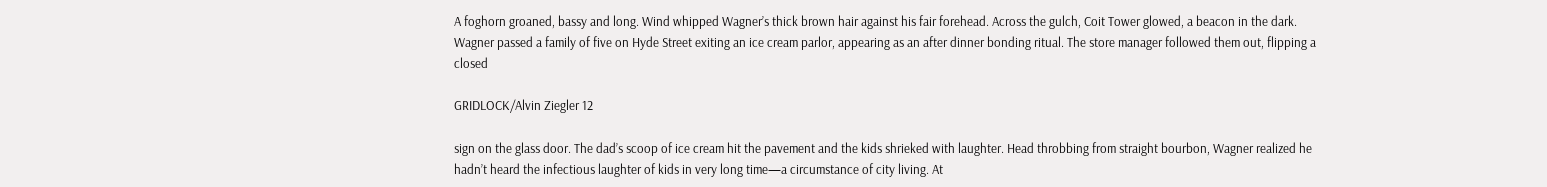A foghorn groaned, bassy and long. Wind whipped Wagner’s thick brown hair against his fair forehead. Across the gulch, Coit Tower glowed, a beacon in the dark. Wagner passed a family of five on Hyde Street exiting an ice cream parlor, appearing as an after dinner bonding ritual. The store manager followed them out, flipping a closed

GRIDLOCK/Alvin Ziegler 12

sign on the glass door. The dad’s scoop of ice cream hit the pavement and the kids shrieked with laughter. Head throbbing from straight bourbon, Wagner realized he hadn’t heard the infectious laughter of kids in very long time—a circumstance of city living. At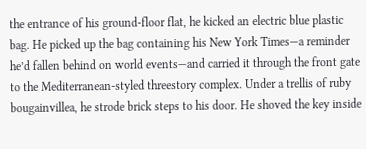the entrance of his ground-floor flat, he kicked an electric blue plastic bag. He picked up the bag containing his New York Times—a reminder he’d fallen behind on world events—and carried it through the front gate to the Mediterranean-styled threestory complex. Under a trellis of ruby bougainvillea, he strode brick steps to his door. He shoved the key inside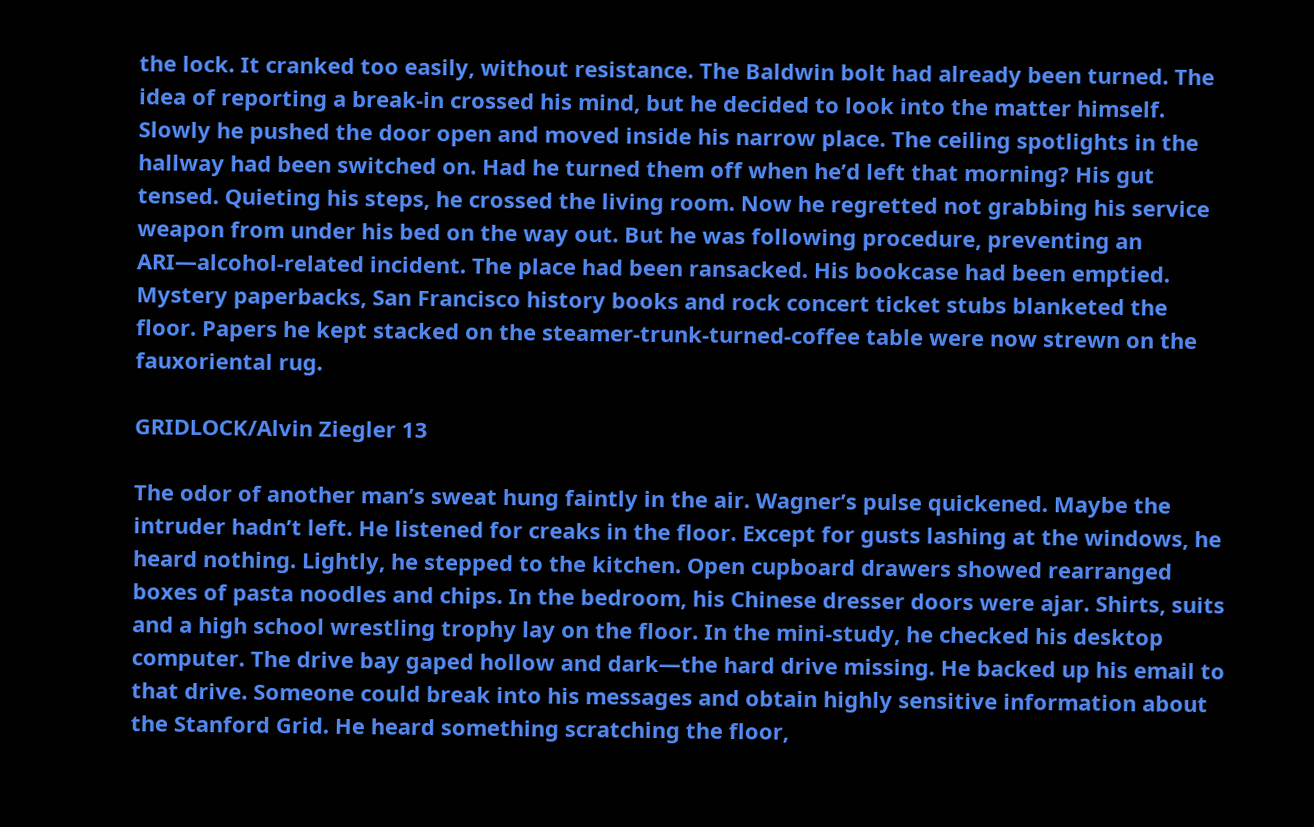the lock. It cranked too easily, without resistance. The Baldwin bolt had already been turned. The idea of reporting a break-in crossed his mind, but he decided to look into the matter himself. Slowly he pushed the door open and moved inside his narrow place. The ceiling spotlights in the hallway had been switched on. Had he turned them off when he’d left that morning? His gut tensed. Quieting his steps, he crossed the living room. Now he regretted not grabbing his service weapon from under his bed on the way out. But he was following procedure, preventing an ARI—alcohol-related incident. The place had been ransacked. His bookcase had been emptied. Mystery paperbacks, San Francisco history books and rock concert ticket stubs blanketed the floor. Papers he kept stacked on the steamer-trunk-turned-coffee table were now strewn on the fauxoriental rug.

GRIDLOCK/Alvin Ziegler 13

The odor of another man’s sweat hung faintly in the air. Wagner’s pulse quickened. Maybe the intruder hadn’t left. He listened for creaks in the floor. Except for gusts lashing at the windows, he heard nothing. Lightly, he stepped to the kitchen. Open cupboard drawers showed rearranged boxes of pasta noodles and chips. In the bedroom, his Chinese dresser doors were ajar. Shirts, suits and a high school wrestling trophy lay on the floor. In the mini-study, he checked his desktop computer. The drive bay gaped hollow and dark—the hard drive missing. He backed up his email to that drive. Someone could break into his messages and obtain highly sensitive information about the Stanford Grid. He heard something scratching the floor,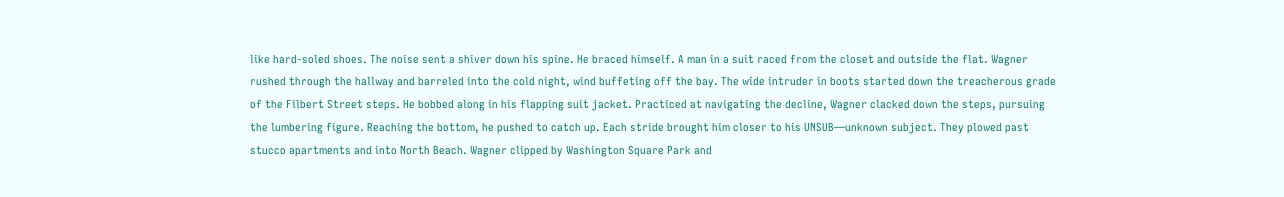like hard-soled shoes. The noise sent a shiver down his spine. He braced himself. A man in a suit raced from the closet and outside the flat. Wagner rushed through the hallway and barreled into the cold night, wind buffeting off the bay. The wide intruder in boots started down the treacherous grade of the Filbert Street steps. He bobbed along in his flapping suit jacket. Practiced at navigating the decline, Wagner clacked down the steps, pursuing the lumbering figure. Reaching the bottom, he pushed to catch up. Each stride brought him closer to his UNSUB—unknown subject. They plowed past stucco apartments and into North Beach. Wagner clipped by Washington Square Park and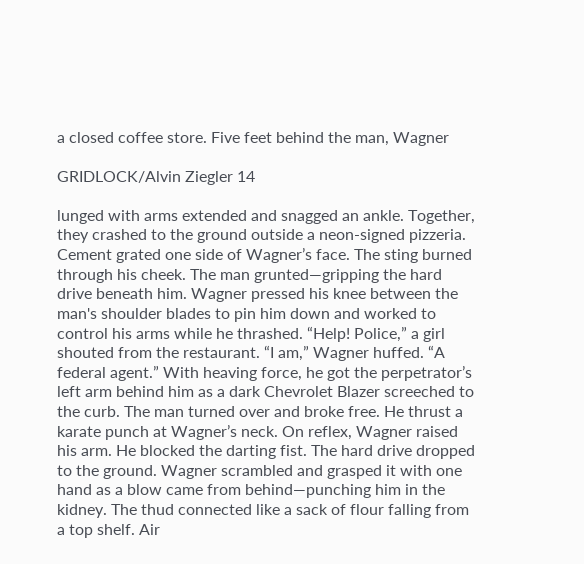a closed coffee store. Five feet behind the man, Wagner

GRIDLOCK/Alvin Ziegler 14

lunged with arms extended and snagged an ankle. Together, they crashed to the ground outside a neon-signed pizzeria. Cement grated one side of Wagner’s face. The sting burned through his cheek. The man grunted—gripping the hard drive beneath him. Wagner pressed his knee between the man's shoulder blades to pin him down and worked to control his arms while he thrashed. “Help! Police,” a girl shouted from the restaurant. “I am,” Wagner huffed. “A federal agent.” With heaving force, he got the perpetrator’s left arm behind him as a dark Chevrolet Blazer screeched to the curb. The man turned over and broke free. He thrust a karate punch at Wagner’s neck. On reflex, Wagner raised his arm. He blocked the darting fist. The hard drive dropped to the ground. Wagner scrambled and grasped it with one hand as a blow came from behind—punching him in the kidney. The thud connected like a sack of flour falling from a top shelf. Air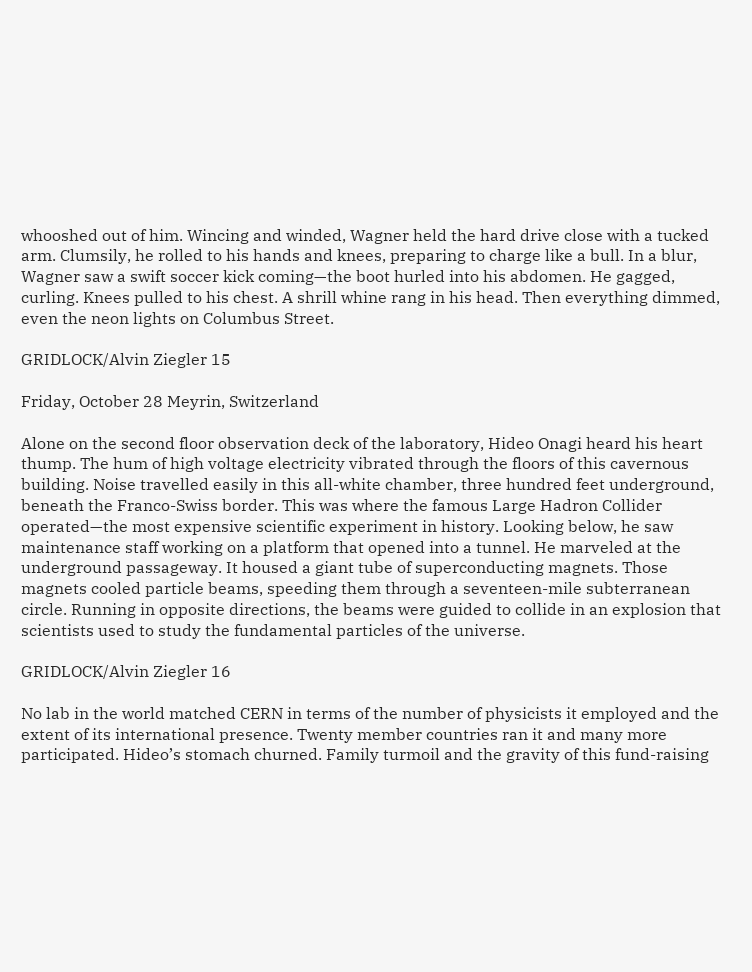whooshed out of him. Wincing and winded, Wagner held the hard drive close with a tucked arm. Clumsily, he rolled to his hands and knees, preparing to charge like a bull. In a blur, Wagner saw a swift soccer kick coming—the boot hurled into his abdomen. He gagged, curling. Knees pulled to his chest. A shrill whine rang in his head. Then everything dimmed, even the neon lights on Columbus Street.

GRIDLOCK/Alvin Ziegler 15

Friday, October 28 Meyrin, Switzerland

Alone on the second floor observation deck of the laboratory, Hideo Onagi heard his heart thump. The hum of high voltage electricity vibrated through the floors of this cavernous building. Noise travelled easily in this all-white chamber, three hundred feet underground, beneath the Franco-Swiss border. This was where the famous Large Hadron Collider operated—the most expensive scientific experiment in history. Looking below, he saw maintenance staff working on a platform that opened into a tunnel. He marveled at the underground passageway. It housed a giant tube of superconducting magnets. Those magnets cooled particle beams, speeding them through a seventeen-mile subterranean circle. Running in opposite directions, the beams were guided to collide in an explosion that scientists used to study the fundamental particles of the universe.

GRIDLOCK/Alvin Ziegler 16

No lab in the world matched CERN in terms of the number of physicists it employed and the extent of its international presence. Twenty member countries ran it and many more participated. Hideo’s stomach churned. Family turmoil and the gravity of this fund-raising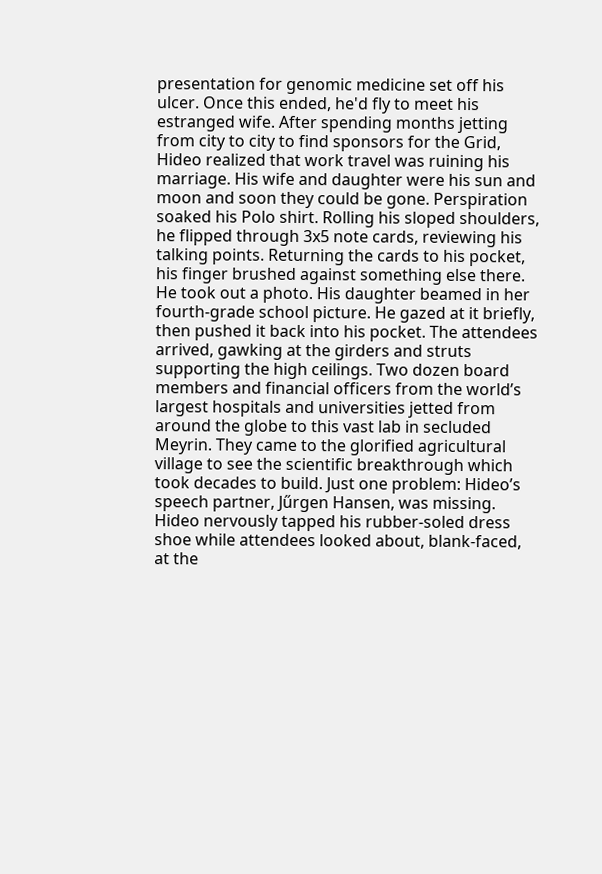presentation for genomic medicine set off his ulcer. Once this ended, he'd fly to meet his estranged wife. After spending months jetting from city to city to find sponsors for the Grid, Hideo realized that work travel was ruining his marriage. His wife and daughter were his sun and moon and soon they could be gone. Perspiration soaked his Polo shirt. Rolling his sloped shoulders, he flipped through 3x5 note cards, reviewing his talking points. Returning the cards to his pocket, his finger brushed against something else there. He took out a photo. His daughter beamed in her fourth-grade school picture. He gazed at it briefly, then pushed it back into his pocket. The attendees arrived, gawking at the girders and struts supporting the high ceilings. Two dozen board members and financial officers from the world’s largest hospitals and universities jetted from around the globe to this vast lab in secluded Meyrin. They came to the glorified agricultural village to see the scientific breakthrough which took decades to build. Just one problem: Hideo’s speech partner, Jűrgen Hansen, was missing. Hideo nervously tapped his rubber-soled dress shoe while attendees looked about, blank-faced, at the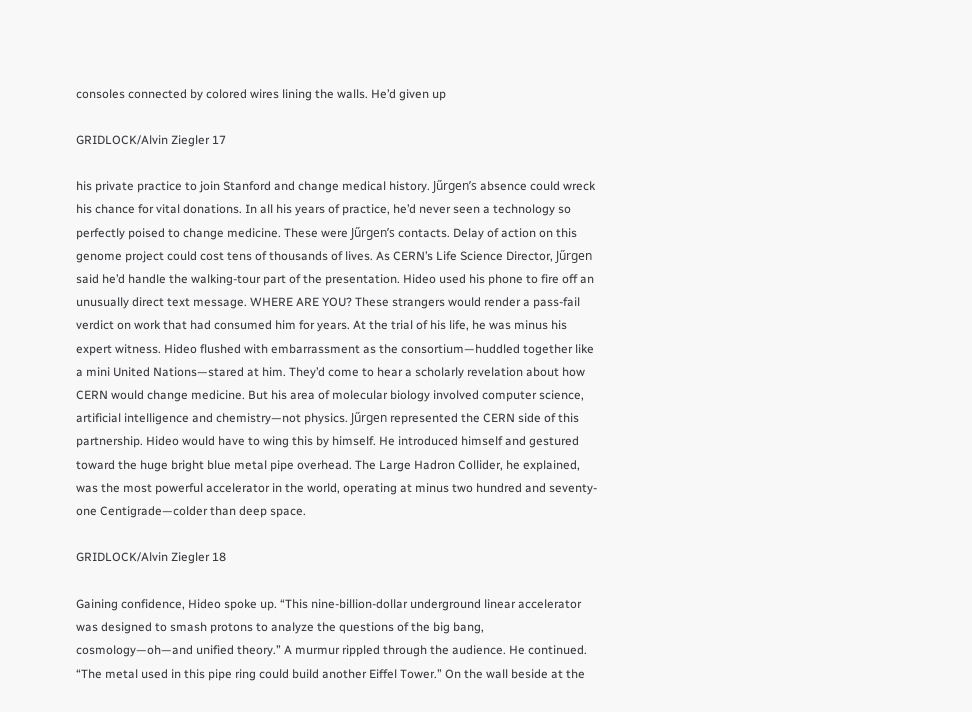consoles connected by colored wires lining the walls. He’d given up

GRIDLOCK/Alvin Ziegler 17

his private practice to join Stanford and change medical history. Jűrgen’s absence could wreck his chance for vital donations. In all his years of practice, he’d never seen a technology so perfectly poised to change medicine. These were Jűrgen’s contacts. Delay of action on this genome project could cost tens of thousands of lives. As CERN’s Life Science Director, Jűrgen said he’d handle the walking-tour part of the presentation. Hideo used his phone to fire off an unusually direct text message. WHERE ARE YOU? These strangers would render a pass-fail verdict on work that had consumed him for years. At the trial of his life, he was minus his expert witness. Hideo flushed with embarrassment as the consortium—huddled together like a mini United Nations—stared at him. They’d come to hear a scholarly revelation about how CERN would change medicine. But his area of molecular biology involved computer science, artificial intelligence and chemistry—not physics. Jűrgen represented the CERN side of this partnership. Hideo would have to wing this by himself. He introduced himself and gestured toward the huge bright blue metal pipe overhead. The Large Hadron Collider, he explained, was the most powerful accelerator in the world, operating at minus two hundred and seventy-one Centigrade—colder than deep space.

GRIDLOCK/Alvin Ziegler 18

Gaining confidence, Hideo spoke up. “This nine-billion-dollar underground linear accelerator was designed to smash protons to analyze the questions of the big bang, cosmology—oh—and unified theory.” A murmur rippled through the audience. He continued. “The metal used in this pipe ring could build another Eiffel Tower.” On the wall beside at the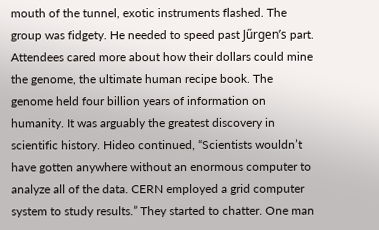mouth of the tunnel, exotic instruments flashed. The group was fidgety. He needed to speed past Jűrgen’s part. Attendees cared more about how their dollars could mine the genome, the ultimate human recipe book. The genome held four billion years of information on humanity. It was arguably the greatest discovery in scientific history. Hideo continued, “Scientists wouldn’t have gotten anywhere without an enormous computer to analyze all of the data. CERN employed a grid computer system to study results.” They started to chatter. One man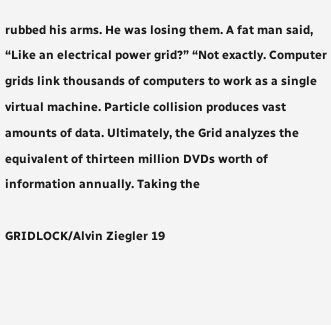rubbed his arms. He was losing them. A fat man said, “Like an electrical power grid?” “Not exactly. Computer grids link thousands of computers to work as a single virtual machine. Particle collision produces vast amounts of data. Ultimately, the Grid analyzes the equivalent of thirteen million DVDs worth of information annually. Taking the

GRIDLOCK/Alvin Ziegler 19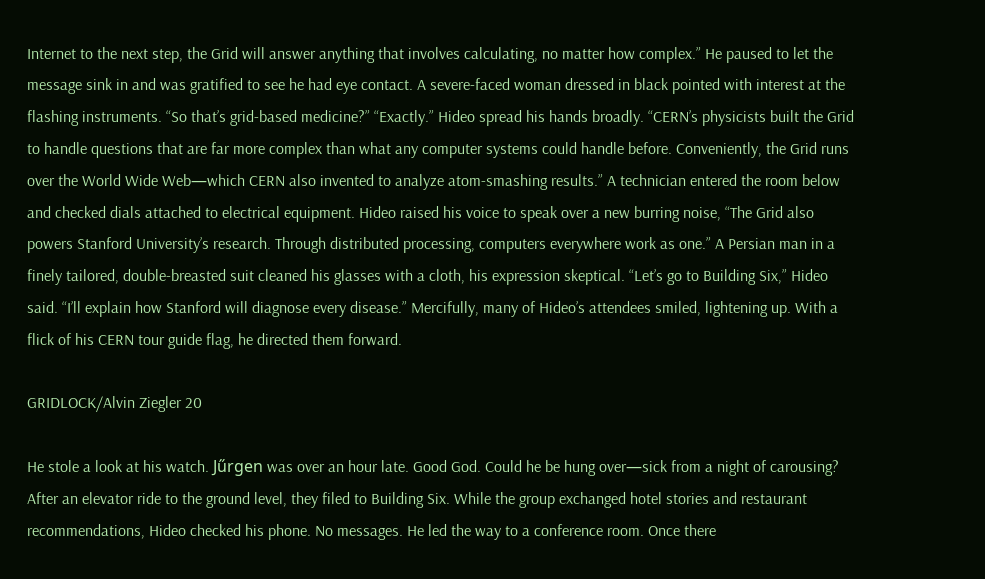Internet to the next step, the Grid will answer anything that involves calculating, no matter how complex.” He paused to let the message sink in and was gratified to see he had eye contact. A severe-faced woman dressed in black pointed with interest at the flashing instruments. “So that’s grid-based medicine?” “Exactly.” Hideo spread his hands broadly. “CERN’s physicists built the Grid to handle questions that are far more complex than what any computer systems could handle before. Conveniently, the Grid runs over the World Wide Web—which CERN also invented to analyze atom-smashing results.” A technician entered the room below and checked dials attached to electrical equipment. Hideo raised his voice to speak over a new burring noise, “The Grid also powers Stanford University’s research. Through distributed processing, computers everywhere work as one.” A Persian man in a finely tailored, double-breasted suit cleaned his glasses with a cloth, his expression skeptical. “Let’s go to Building Six,” Hideo said. “I’ll explain how Stanford will diagnose every disease.” Mercifully, many of Hideo’s attendees smiled, lightening up. With a flick of his CERN tour guide flag, he directed them forward.

GRIDLOCK/Alvin Ziegler 20

He stole a look at his watch. Jűrgen was over an hour late. Good God. Could he be hung over—sick from a night of carousing? After an elevator ride to the ground level, they filed to Building Six. While the group exchanged hotel stories and restaurant recommendations, Hideo checked his phone. No messages. He led the way to a conference room. Once there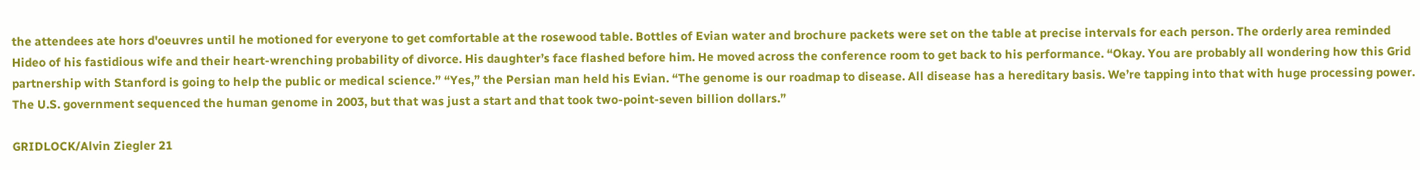the attendees ate hors d'oeuvres until he motioned for everyone to get comfortable at the rosewood table. Bottles of Evian water and brochure packets were set on the table at precise intervals for each person. The orderly area reminded Hideo of his fastidious wife and their heart-wrenching probability of divorce. His daughter’s face flashed before him. He moved across the conference room to get back to his performance. “Okay. You are probably all wondering how this Grid partnership with Stanford is going to help the public or medical science.” “Yes,” the Persian man held his Evian. “The genome is our roadmap to disease. All disease has a hereditary basis. We’re tapping into that with huge processing power. The U.S. government sequenced the human genome in 2003, but that was just a start and that took two-point-seven billion dollars.”

GRIDLOCK/Alvin Ziegler 21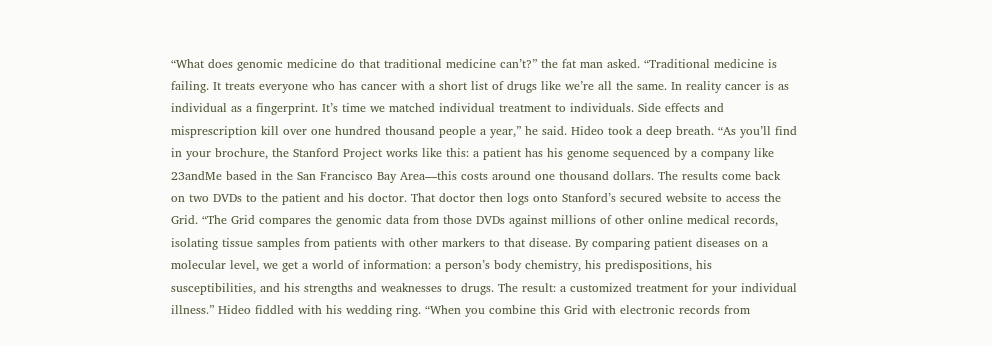“What does genomic medicine do that traditional medicine can’t?” the fat man asked. “Traditional medicine is failing. It treats everyone who has cancer with a short list of drugs like we’re all the same. In reality cancer is as individual as a fingerprint. It’s time we matched individual treatment to individuals. Side effects and misprescription kill over one hundred thousand people a year,” he said. Hideo took a deep breath. “As you’ll find in your brochure, the Stanford Project works like this: a patient has his genome sequenced by a company like 23andMe based in the San Francisco Bay Area—this costs around one thousand dollars. The results come back on two DVDs to the patient and his doctor. That doctor then logs onto Stanford’s secured website to access the Grid. “The Grid compares the genomic data from those DVDs against millions of other online medical records, isolating tissue samples from patients with other markers to that disease. By comparing patient diseases on a molecular level, we get a world of information: a person’s body chemistry, his predispositions, his susceptibilities, and his strengths and weaknesses to drugs. The result: a customized treatment for your individual illness.” Hideo fiddled with his wedding ring. “When you combine this Grid with electronic records from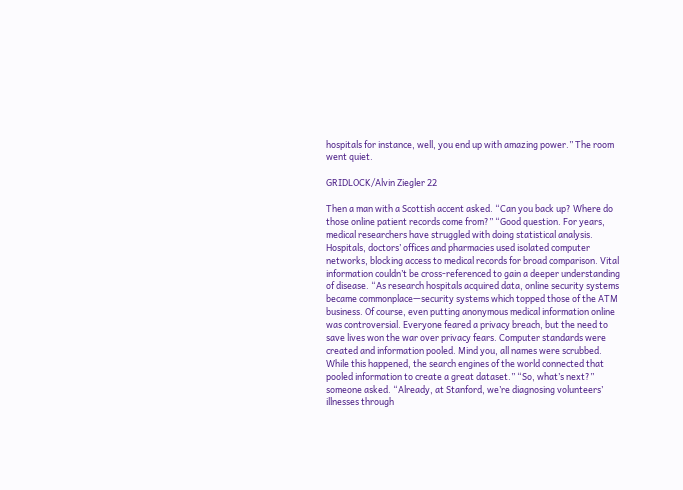hospitals for instance, well, you end up with amazing power.” The room went quiet.

GRIDLOCK/Alvin Ziegler 22

Then a man with a Scottish accent asked. “Can you back up? Where do those online patient records come from?” “Good question. For years, medical researchers have struggled with doing statistical analysis. Hospitals, doctors’ offices and pharmacies used isolated computer networks, blocking access to medical records for broad comparison. Vital information couldn’t be cross-referenced to gain a deeper understanding of disease. “As research hospitals acquired data, online security systems became commonplace—security systems which topped those of the ATM business. Of course, even putting anonymous medical information online was controversial. Everyone feared a privacy breach, but the need to save lives won the war over privacy fears. Computer standards were created and information pooled. Mind you, all names were scrubbed. While this happened, the search engines of the world connected that pooled information to create a great dataset.” “So, what’s next?” someone asked. “Already, at Stanford, we’re diagnosing volunteers’ illnesses through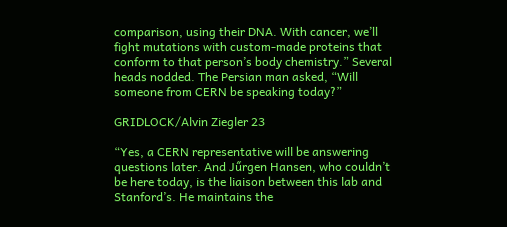comparison, using their DNA. With cancer, we’ll fight mutations with custom-made proteins that conform to that person’s body chemistry.” Several heads nodded. The Persian man asked, “Will someone from CERN be speaking today?”

GRIDLOCK/Alvin Ziegler 23

“Yes, a CERN representative will be answering questions later. And Jűrgen Hansen, who couldn’t be here today, is the liaison between this lab and Stanford’s. He maintains the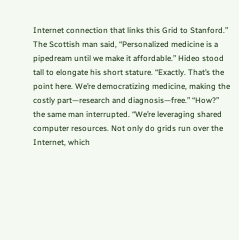Internet connection that links this Grid to Stanford.” The Scottish man said, “Personalized medicine is a pipedream until we make it affordable.” Hideo stood tall to elongate his short stature. “Exactly. That’s the point here. We’re democratizing medicine, making the costly part—research and diagnosis—free.” “How?” the same man interrupted. “We’re leveraging shared computer resources. Not only do grids run over the Internet, which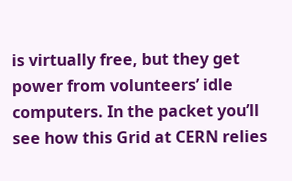is virtually free, but they get power from volunteers’ idle computers. In the packet you’ll see how this Grid at CERN relies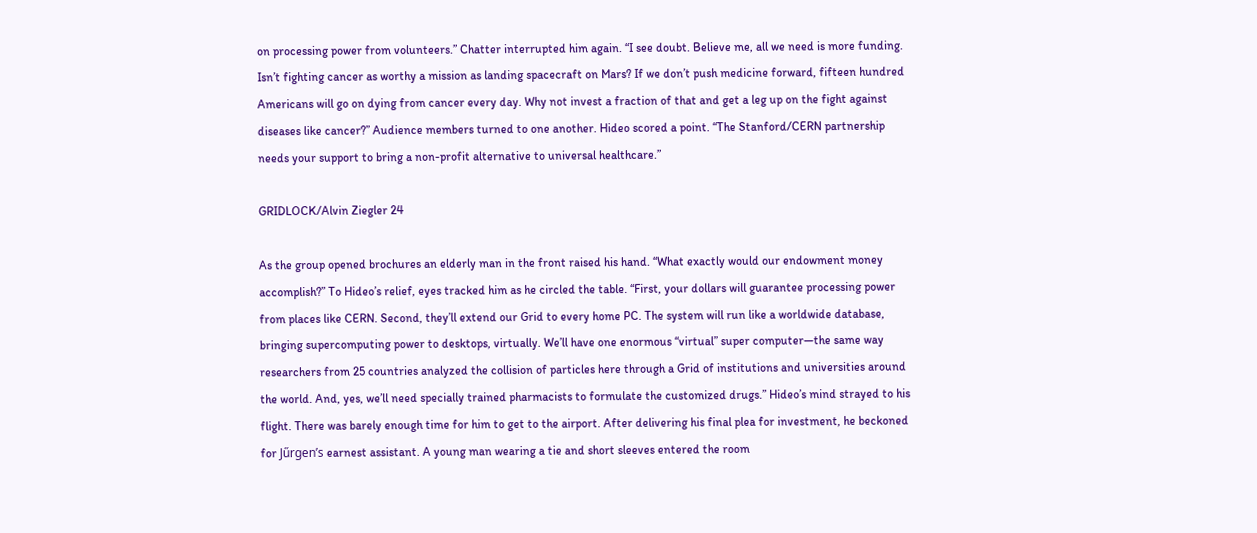on processing power from volunteers.” Chatter interrupted him again. “I see doubt. Believe me, all we need is more funding. Isn’t fighting cancer as worthy a mission as landing spacecraft on Mars? If we don’t push medicine forward, fifteen hundred Americans will go on dying from cancer every day. Why not invest a fraction of that and get a leg up on the fight against diseases like cancer?” Audience members turned to one another. Hideo scored a point. “The Stanford/CERN partnership needs your support to bring a non-profit alternative to universal healthcare.”

GRIDLOCK/Alvin Ziegler 24

As the group opened brochures an elderly man in the front raised his hand. “What exactly would our endowment money accomplish?” To Hideo’s relief, eyes tracked him as he circled the table. “First, your dollars will guarantee processing power from places like CERN. Second, they’ll extend our Grid to every home PC. The system will run like a worldwide database, bringing supercomputing power to desktops, virtually. We’ll have one enormous “virtual” super computer—the same way researchers from 25 countries analyzed the collision of particles here through a Grid of institutions and universities around the world. And, yes, we’ll need specially trained pharmacists to formulate the customized drugs.” Hideo’s mind strayed to his flight. There was barely enough time for him to get to the airport. After delivering his final plea for investment, he beckoned for Jűrgen’s earnest assistant. A young man wearing a tie and short sleeves entered the room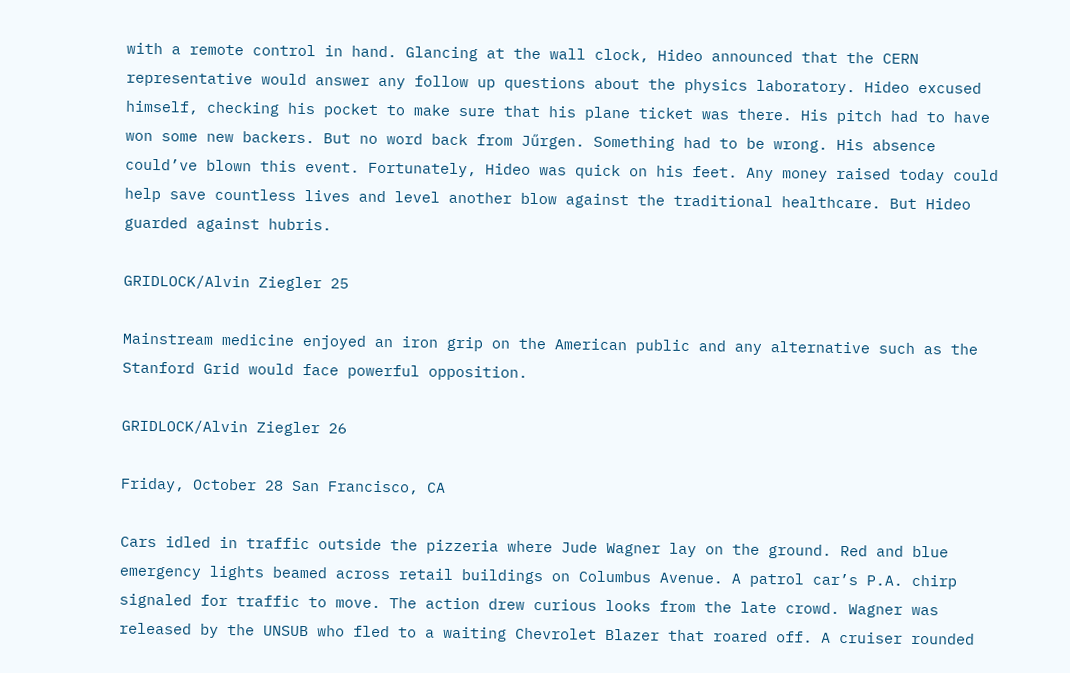with a remote control in hand. Glancing at the wall clock, Hideo announced that the CERN representative would answer any follow up questions about the physics laboratory. Hideo excused himself, checking his pocket to make sure that his plane ticket was there. His pitch had to have won some new backers. But no word back from Jűrgen. Something had to be wrong. His absence could’ve blown this event. Fortunately, Hideo was quick on his feet. Any money raised today could help save countless lives and level another blow against the traditional healthcare. But Hideo guarded against hubris.

GRIDLOCK/Alvin Ziegler 25

Mainstream medicine enjoyed an iron grip on the American public and any alternative such as the Stanford Grid would face powerful opposition.

GRIDLOCK/Alvin Ziegler 26

Friday, October 28 San Francisco, CA

Cars idled in traffic outside the pizzeria where Jude Wagner lay on the ground. Red and blue emergency lights beamed across retail buildings on Columbus Avenue. A patrol car’s P.A. chirp signaled for traffic to move. The action drew curious looks from the late crowd. Wagner was released by the UNSUB who fled to a waiting Chevrolet Blazer that roared off. A cruiser rounded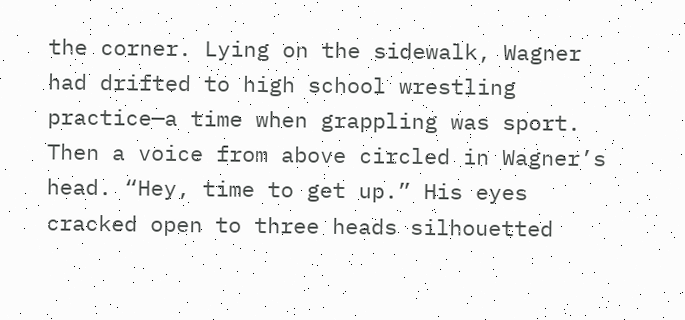the corner. Lying on the sidewalk, Wagner had drifted to high school wrestling practice—a time when grappling was sport. Then a voice from above circled in Wagner’s head. “Hey, time to get up.” His eyes cracked open to three heads silhouetted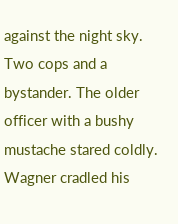against the night sky. Two cops and a bystander. The older officer with a bushy mustache stared coldly. Wagner cradled his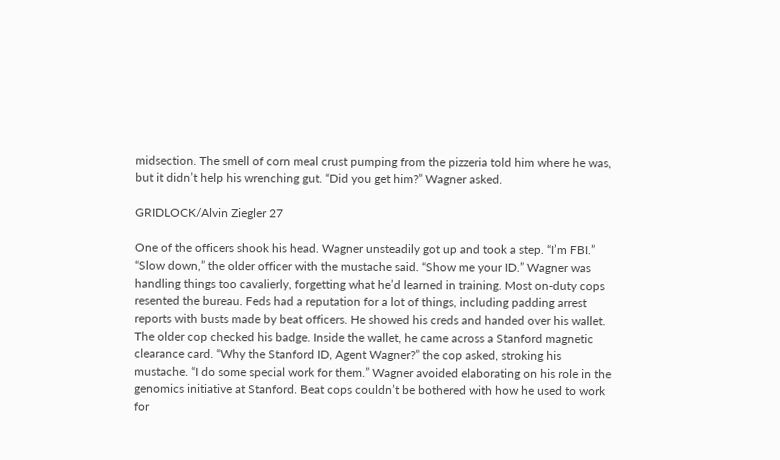midsection. The smell of corn meal crust pumping from the pizzeria told him where he was, but it didn’t help his wrenching gut. “Did you get him?” Wagner asked.

GRIDLOCK/Alvin Ziegler 27

One of the officers shook his head. Wagner unsteadily got up and took a step. “I’m FBI.” “Slow down,” the older officer with the mustache said. “Show me your ID.” Wagner was handling things too cavalierly, forgetting what he’d learned in training. Most on-duty cops resented the bureau. Feds had a reputation for a lot of things, including padding arrest reports with busts made by beat officers. He showed his creds and handed over his wallet. The older cop checked his badge. Inside the wallet, he came across a Stanford magnetic clearance card. “Why the Stanford ID, Agent Wagner?” the cop asked, stroking his mustache. “I do some special work for them.” Wagner avoided elaborating on his role in the genomics initiative at Stanford. Beat cops couldn’t be bothered with how he used to work for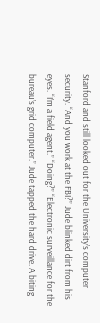Stanford and still looked out for the University’s computer security. “And you work at the FBI?” Jude blinked dirt from his eyes. “I’m a field agent.” “Doing?” “Electronic surveillance for the bureau’s grid computer.” Jude tapped the hard drive. A biting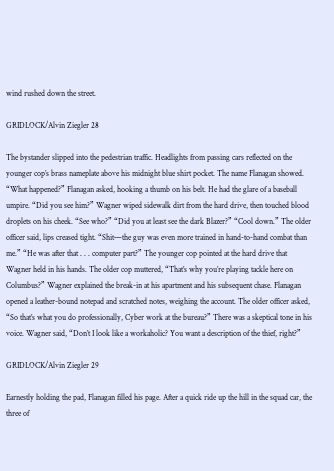wind rushed down the street.

GRIDLOCK/Alvin Ziegler 28

The bystander slipped into the pedestrian traffic. Headlights from passing cars reflected on the younger cop’s brass nameplate above his midnight blue shirt pocket. The name Flanagan showed. “What happened?” Flanagan asked, hooking a thumb on his belt. He had the glare of a baseball umpire. “Did you see him?” Wagner wiped sidewalk dirt from the hard drive, then touched blood droplets on his cheek. “See who?” “Did you at least see the dark Blazer?” “Cool down.” The older officer said, lips creased tight. “Shit—the guy was even more trained in hand-to-hand combat than me.” “He was after that . . . computer part?” The younger cop pointed at the hard drive that Wagner held in his hands. The older cop muttered, “That’s why you’re playing tackle here on Columbus?” Wagner explained the break-in at his apartment and his subsequent chase. Flanagan opened a leather-bound notepad and scratched notes, weighing the account. The older officer asked, “So that’s what you do professionally, Cyber work at the bureau?” There was a skeptical tone in his voice. Wagner said, “Don’t I look like a workaholic? You want a description of the thief, right?”

GRIDLOCK/Alvin Ziegler 29

Earnestly holding the pad, Flanagan filled his page. After a quick ride up the hill in the squad car, the three of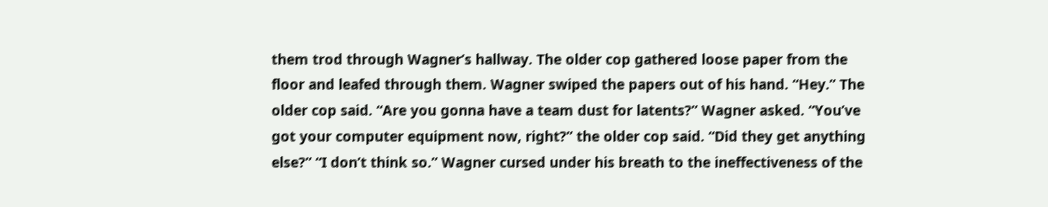them trod through Wagner’s hallway. The older cop gathered loose paper from the floor and leafed through them. Wagner swiped the papers out of his hand. “Hey.” The older cop said. “Are you gonna have a team dust for latents?” Wagner asked. “You’ve got your computer equipment now, right?” the older cop said. “Did they get anything else?” “I don’t think so.” Wagner cursed under his breath to the ineffectiveness of the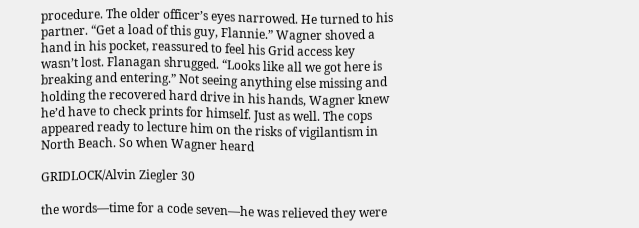procedure. The older officer’s eyes narrowed. He turned to his partner. “Get a load of this guy, Flannie.” Wagner shoved a hand in his pocket, reassured to feel his Grid access key wasn’t lost. Flanagan shrugged. “Looks like all we got here is breaking and entering.” Not seeing anything else missing and holding the recovered hard drive in his hands, Wagner knew he’d have to check prints for himself. Just as well. The cops appeared ready to lecture him on the risks of vigilantism in North Beach. So when Wagner heard

GRIDLOCK/Alvin Ziegler 30

the words—time for a code seven—he was relieved they were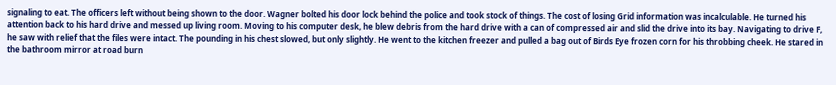signaling to eat. The officers left without being shown to the door. Wagner bolted his door lock behind the police and took stock of things. The cost of losing Grid information was incalculable. He turned his attention back to his hard drive and messed up living room. Moving to his computer desk, he blew debris from the hard drive with a can of compressed air and slid the drive into its bay. Navigating to drive F, he saw with relief that the files were intact. The pounding in his chest slowed, but only slightly. He went to the kitchen freezer and pulled a bag out of Birds Eye frozen corn for his throbbing cheek. He stared in the bathroom mirror at road burn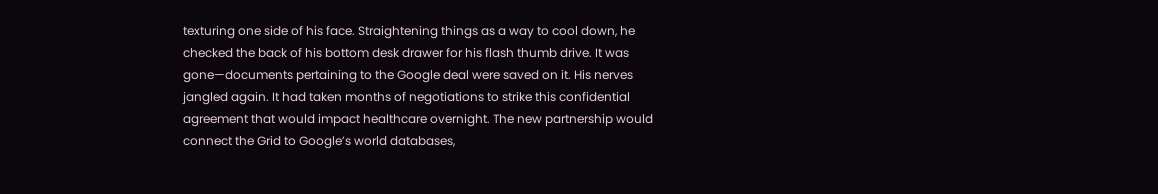texturing one side of his face. Straightening things as a way to cool down, he checked the back of his bottom desk drawer for his flash thumb drive. It was gone—documents pertaining to the Google deal were saved on it. His nerves jangled again. It had taken months of negotiations to strike this confidential agreement that would impact healthcare overnight. The new partnership would connect the Grid to Google’s world databases,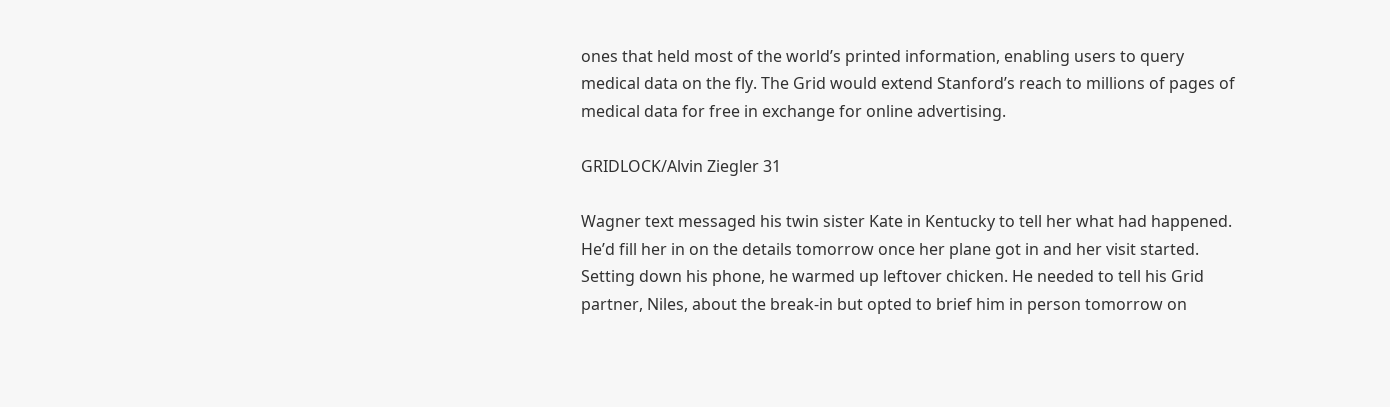ones that held most of the world’s printed information, enabling users to query medical data on the fly. The Grid would extend Stanford’s reach to millions of pages of medical data for free in exchange for online advertising.

GRIDLOCK/Alvin Ziegler 31

Wagner text messaged his twin sister Kate in Kentucky to tell her what had happened. He’d fill her in on the details tomorrow once her plane got in and her visit started. Setting down his phone, he warmed up leftover chicken. He needed to tell his Grid partner, Niles, about the break-in but opted to brief him in person tomorrow on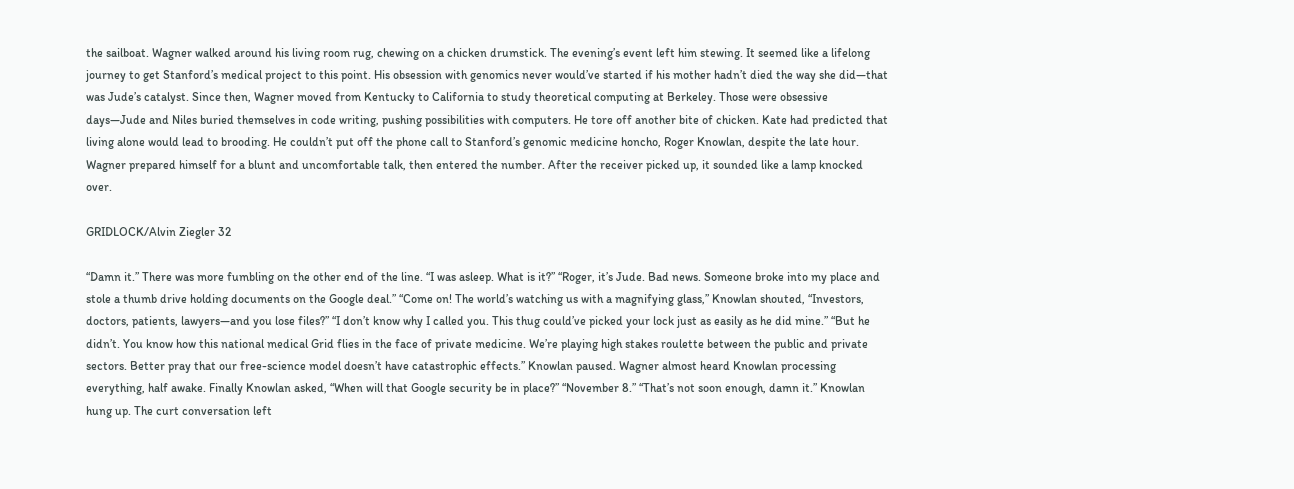the sailboat. Wagner walked around his living room rug, chewing on a chicken drumstick. The evening’s event left him stewing. It seemed like a lifelong journey to get Stanford’s medical project to this point. His obsession with genomics never would’ve started if his mother hadn’t died the way she did—that was Jude’s catalyst. Since then, Wagner moved from Kentucky to California to study theoretical computing at Berkeley. Those were obsessive days—Jude and Niles buried themselves in code writing, pushing possibilities with computers. He tore off another bite of chicken. Kate had predicted that living alone would lead to brooding. He couldn’t put off the phone call to Stanford’s genomic medicine honcho, Roger Knowlan, despite the late hour. Wagner prepared himself for a blunt and uncomfortable talk, then entered the number. After the receiver picked up, it sounded like a lamp knocked over.

GRIDLOCK/Alvin Ziegler 32

“Damn it.” There was more fumbling on the other end of the line. “I was asleep. What is it?” “Roger, it’s Jude. Bad news. Someone broke into my place and stole a thumb drive holding documents on the Google deal.” “Come on! The world’s watching us with a magnifying glass,” Knowlan shouted, “Investors, doctors, patients, lawyers—and you lose files?” “I don’t know why I called you. This thug could’ve picked your lock just as easily as he did mine.” “But he didn’t. You know how this national medical Grid flies in the face of private medicine. We’re playing high stakes roulette between the public and private sectors. Better pray that our free-science model doesn’t have catastrophic effects.” Knowlan paused. Wagner almost heard Knowlan processing everything, half awake. Finally Knowlan asked, “When will that Google security be in place?” “November 8.” “That’s not soon enough, damn it.” Knowlan hung up. The curt conversation left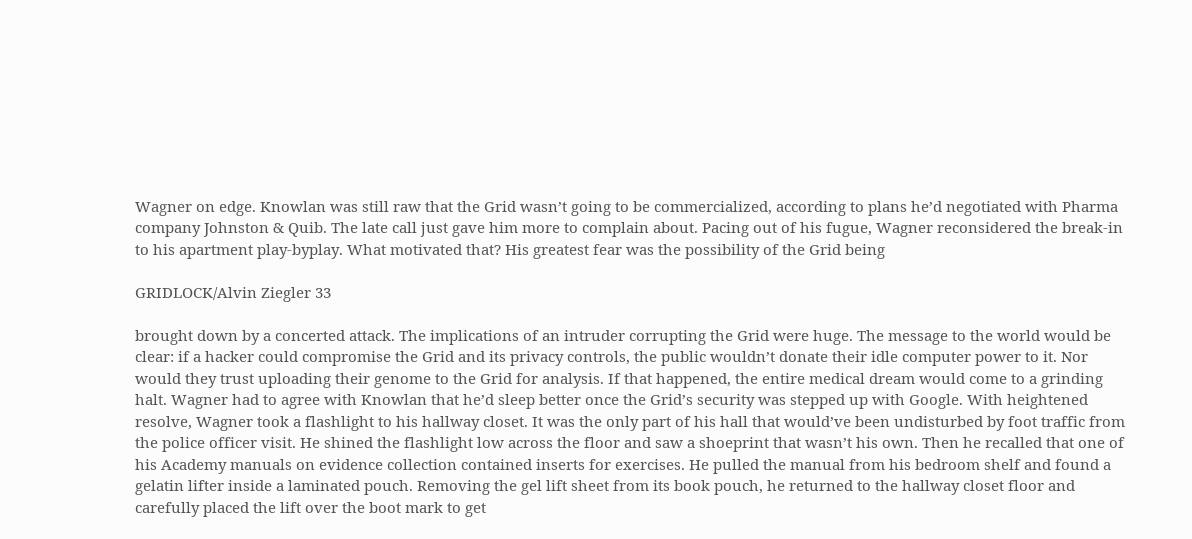Wagner on edge. Knowlan was still raw that the Grid wasn’t going to be commercialized, according to plans he’d negotiated with Pharma company Johnston & Quib. The late call just gave him more to complain about. Pacing out of his fugue, Wagner reconsidered the break-in to his apartment play-byplay. What motivated that? His greatest fear was the possibility of the Grid being

GRIDLOCK/Alvin Ziegler 33

brought down by a concerted attack. The implications of an intruder corrupting the Grid were huge. The message to the world would be clear: if a hacker could compromise the Grid and its privacy controls, the public wouldn’t donate their idle computer power to it. Nor would they trust uploading their genome to the Grid for analysis. If that happened, the entire medical dream would come to a grinding halt. Wagner had to agree with Knowlan that he’d sleep better once the Grid’s security was stepped up with Google. With heightened resolve, Wagner took a flashlight to his hallway closet. It was the only part of his hall that would’ve been undisturbed by foot traffic from the police officer visit. He shined the flashlight low across the floor and saw a shoeprint that wasn’t his own. Then he recalled that one of his Academy manuals on evidence collection contained inserts for exercises. He pulled the manual from his bedroom shelf and found a gelatin lifter inside a laminated pouch. Removing the gel lift sheet from its book pouch, he returned to the hallway closet floor and carefully placed the lift over the boot mark to get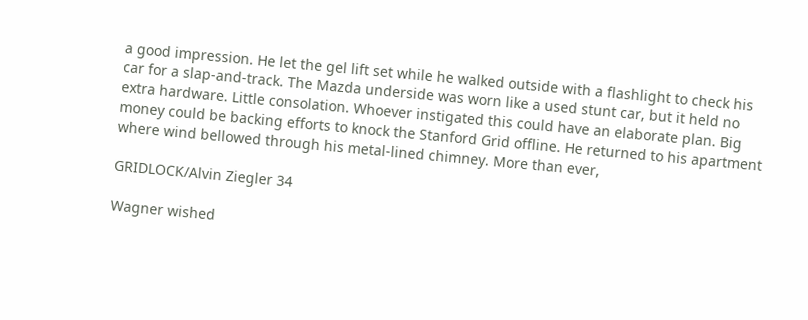a good impression. He let the gel lift set while he walked outside with a flashlight to check his car for a slap-and-track. The Mazda underside was worn like a used stunt car, but it held no extra hardware. Little consolation. Whoever instigated this could have an elaborate plan. Big money could be backing efforts to knock the Stanford Grid offline. He returned to his apartment where wind bellowed through his metal-lined chimney. More than ever,

GRIDLOCK/Alvin Ziegler 34

Wagner wished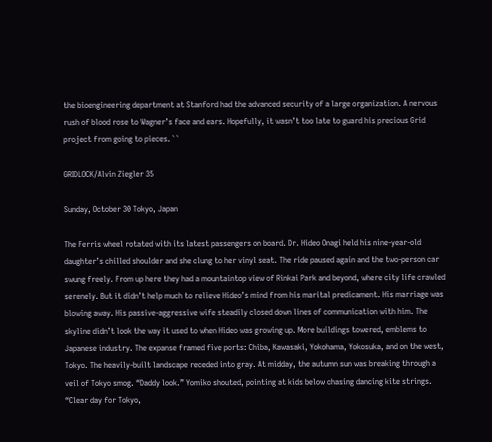the bioengineering department at Stanford had the advanced security of a large organization. A nervous rush of blood rose to Wagner’s face and ears. Hopefully, it wasn’t too late to guard his precious Grid project from going to pieces. ` `

GRIDLOCK/Alvin Ziegler 35

Sunday, October 30 Tokyo, Japan

The Ferris wheel rotated with its latest passengers on board. Dr. Hideo Onagi held his nine-year-old daughter’s chilled shoulder and she clung to her vinyl seat. The ride paused again and the two-person car swung freely. From up here they had a mountaintop view of Rinkai Park and beyond, where city life crawled serenely. But it didn’t help much to relieve Hideo’s mind from his marital predicament. His marriage was blowing away. His passive-aggressive wife steadily closed down lines of communication with him. The skyline didn’t look the way it used to when Hideo was growing up. More buildings towered, emblems to Japanese industry. The expanse framed five ports: Chiba, Kawasaki, Yokohama, Yokosuka, and on the west, Tokyo. The heavily-built landscape receded into gray. At midday, the autumn sun was breaking through a veil of Tokyo smog. “Daddy look.” Yomiko shouted, pointing at kids below chasing dancing kite strings. “Clear day for Tokyo,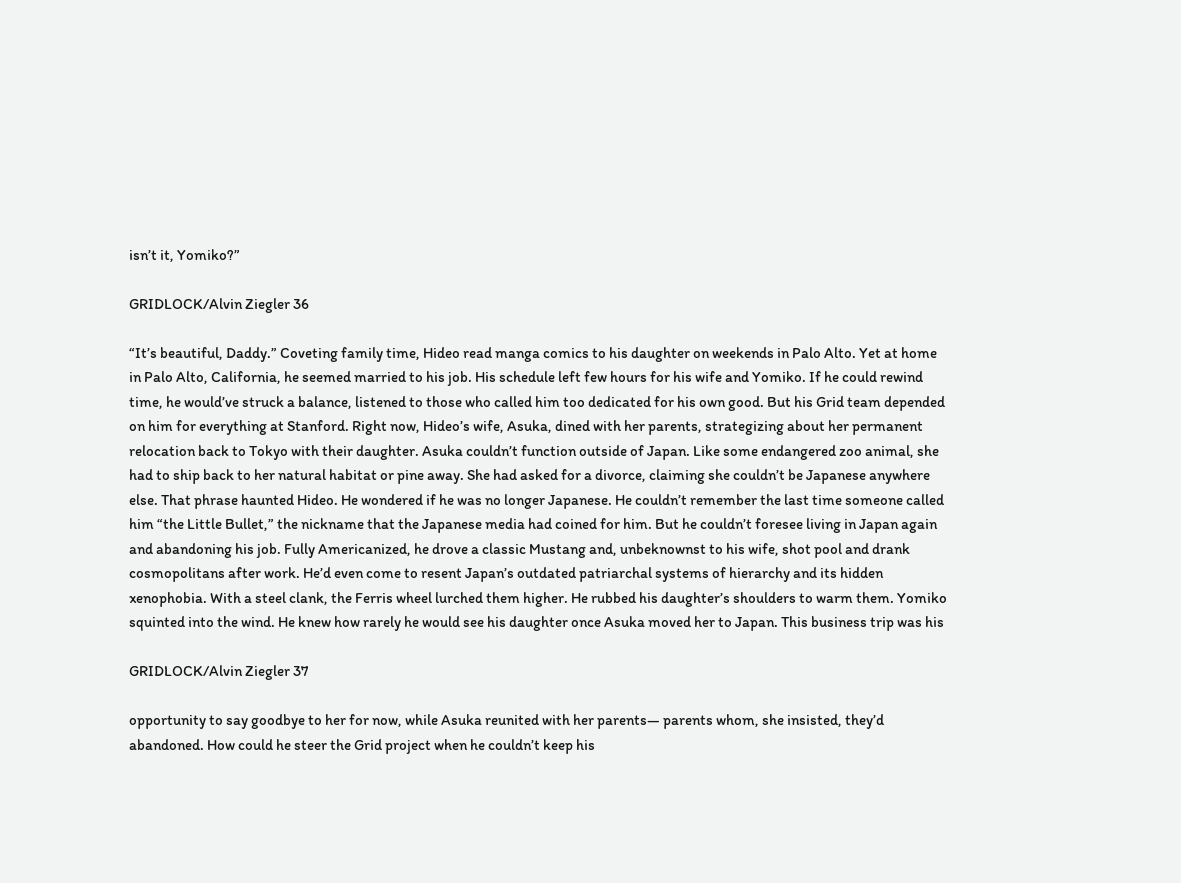isn’t it, Yomiko?”

GRIDLOCK/Alvin Ziegler 36

“It’s beautiful, Daddy.” Coveting family time, Hideo read manga comics to his daughter on weekends in Palo Alto. Yet at home in Palo Alto, California, he seemed married to his job. His schedule left few hours for his wife and Yomiko. If he could rewind time, he would’ve struck a balance, listened to those who called him too dedicated for his own good. But his Grid team depended on him for everything at Stanford. Right now, Hideo’s wife, Asuka, dined with her parents, strategizing about her permanent relocation back to Tokyo with their daughter. Asuka couldn’t function outside of Japan. Like some endangered zoo animal, she had to ship back to her natural habitat or pine away. She had asked for a divorce, claiming she couldn’t be Japanese anywhere else. That phrase haunted Hideo. He wondered if he was no longer Japanese. He couldn’t remember the last time someone called him “the Little Bullet,” the nickname that the Japanese media had coined for him. But he couldn’t foresee living in Japan again and abandoning his job. Fully Americanized, he drove a classic Mustang and, unbeknownst to his wife, shot pool and drank cosmopolitans after work. He’d even come to resent Japan’s outdated patriarchal systems of hierarchy and its hidden xenophobia. With a steel clank, the Ferris wheel lurched them higher. He rubbed his daughter’s shoulders to warm them. Yomiko squinted into the wind. He knew how rarely he would see his daughter once Asuka moved her to Japan. This business trip was his

GRIDLOCK/Alvin Ziegler 37

opportunity to say goodbye to her for now, while Asuka reunited with her parents— parents whom, she insisted, they’d abandoned. How could he steer the Grid project when he couldn’t keep his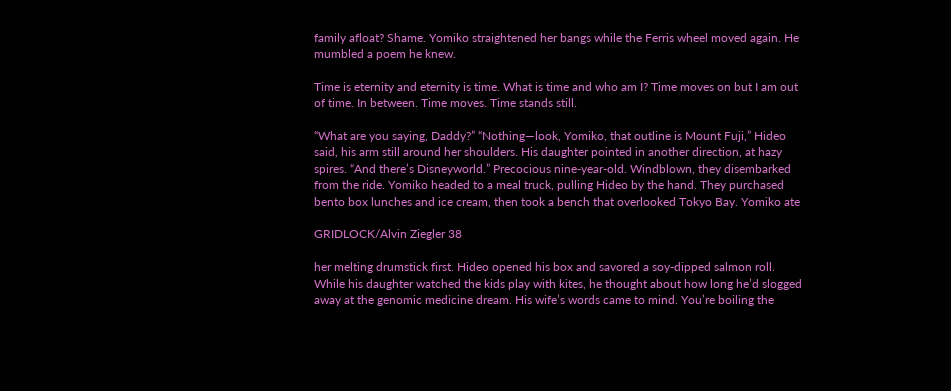family afloat? Shame. Yomiko straightened her bangs while the Ferris wheel moved again. He mumbled a poem he knew.

Time is eternity and eternity is time. What is time and who am I? Time moves on but I am out of time. In between. Time moves. Time stands still.

“What are you saying, Daddy?” “Nothing—look, Yomiko, that outline is Mount Fuji,” Hideo said, his arm still around her shoulders. His daughter pointed in another direction, at hazy spires. “And there’s Disneyworld.” Precocious nine-year-old. Windblown, they disembarked from the ride. Yomiko headed to a meal truck, pulling Hideo by the hand. They purchased bento box lunches and ice cream, then took a bench that overlooked Tokyo Bay. Yomiko ate

GRIDLOCK/Alvin Ziegler 38

her melting drumstick first. Hideo opened his box and savored a soy-dipped salmon roll. While his daughter watched the kids play with kites, he thought about how long he’d slogged away at the genomic medicine dream. His wife’s words came to mind. You’re boiling the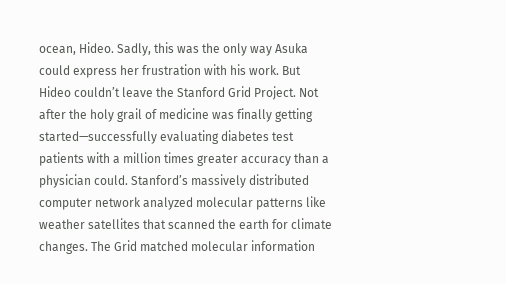ocean, Hideo. Sadly, this was the only way Asuka could express her frustration with his work. But Hideo couldn’t leave the Stanford Grid Project. Not after the holy grail of medicine was finally getting started—successfully evaluating diabetes test patients with a million times greater accuracy than a physician could. Stanford’s massively distributed computer network analyzed molecular patterns like weather satellites that scanned the earth for climate changes. The Grid matched molecular information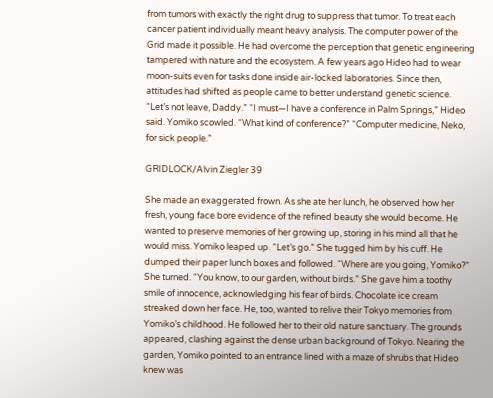from tumors with exactly the right drug to suppress that tumor. To treat each cancer patient individually meant heavy analysis. The computer power of the Grid made it possible. He had overcome the perception that genetic engineering tampered with nature and the ecosystem. A few years ago Hideo had to wear moon-suits even for tasks done inside air-locked laboratories. Since then, attitudes had shifted as people came to better understand genetic science. “Let’s not leave, Daddy.” “I must—I have a conference in Palm Springs,” Hideo said. Yomiko scowled. “What kind of conference?” “Computer medicine, Neko, for sick people.”

GRIDLOCK/Alvin Ziegler 39

She made an exaggerated frown. As she ate her lunch, he observed how her fresh, young face bore evidence of the refined beauty she would become. He wanted to preserve memories of her growing up, storing in his mind all that he would miss. Yomiko leaped up. “Let’s go.” She tugged him by his cuff. He dumped their paper lunch boxes and followed. “Where are you going, Yomiko?” She turned. “You know, to our garden, without birds.” She gave him a toothy smile of innocence, acknowledging his fear of birds. Chocolate ice cream streaked down her face. He, too, wanted to relive their Tokyo memories from Yomiko’s childhood. He followed her to their old nature sanctuary. The grounds appeared, clashing against the dense urban background of Tokyo. Nearing the garden, Yomiko pointed to an entrance lined with a maze of shrubs that Hideo knew was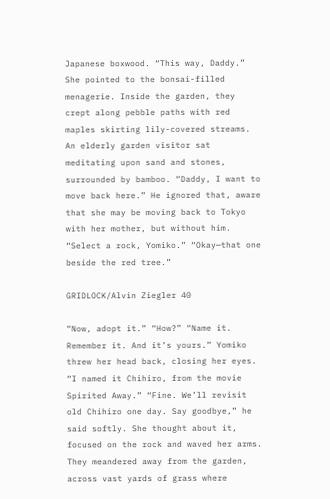Japanese boxwood. “This way, Daddy.” She pointed to the bonsai-filled menagerie. Inside the garden, they crept along pebble paths with red maples skirting lily-covered streams. An elderly garden visitor sat meditating upon sand and stones, surrounded by bamboo. “Daddy, I want to move back here.” He ignored that, aware that she may be moving back to Tokyo with her mother, but without him. “Select a rock, Yomiko.” “Okay—that one beside the red tree.”

GRIDLOCK/Alvin Ziegler 40

“Now, adopt it.” “How?” “Name it. Remember it. And it’s yours.” Yomiko threw her head back, closing her eyes. “I named it Chihiro, from the movie Spirited Away.” “Fine. We’ll revisit old Chihiro one day. Say goodbye,” he said softly. She thought about it, focused on the rock and waved her arms. They meandered away from the garden, across vast yards of grass where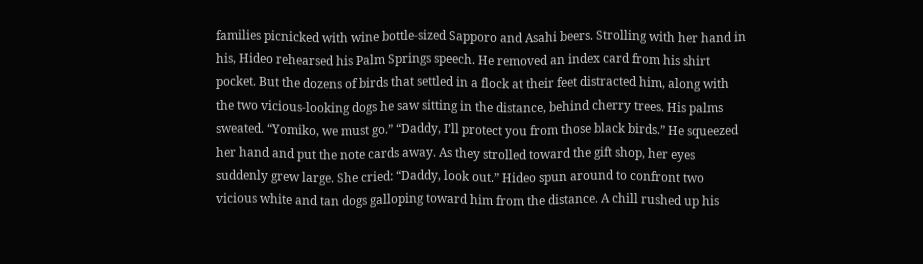families picnicked with wine bottle-sized Sapporo and Asahi beers. Strolling with her hand in his, Hideo rehearsed his Palm Springs speech. He removed an index card from his shirt pocket. But the dozens of birds that settled in a flock at their feet distracted him, along with the two vicious-looking dogs he saw sitting in the distance, behind cherry trees. His palms sweated. “Yomiko, we must go.” “Daddy, I’ll protect you from those black birds.” He squeezed her hand and put the note cards away. As they strolled toward the gift shop, her eyes suddenly grew large. She cried: “Daddy, look out.” Hideo spun around to confront two vicious white and tan dogs galloping toward him from the distance. A chill rushed up his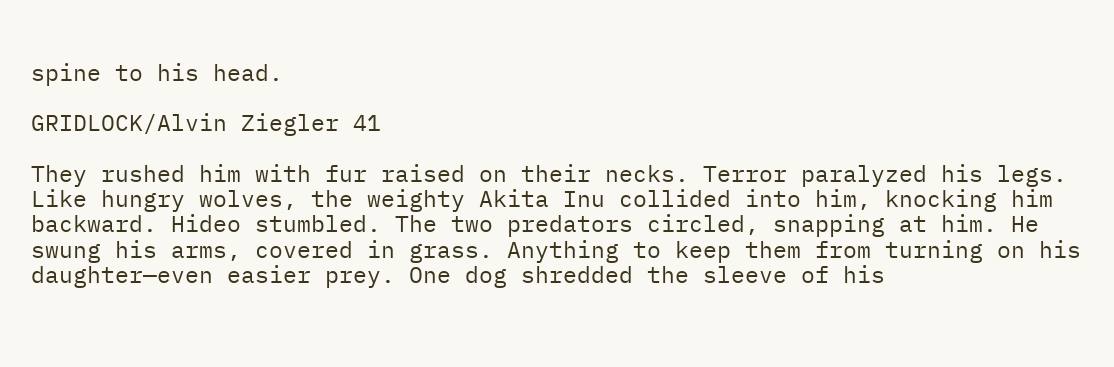spine to his head.

GRIDLOCK/Alvin Ziegler 41

They rushed him with fur raised on their necks. Terror paralyzed his legs. Like hungry wolves, the weighty Akita Inu collided into him, knocking him backward. Hideo stumbled. The two predators circled, snapping at him. He swung his arms, covered in grass. Anything to keep them from turning on his daughter—even easier prey. One dog shredded the sleeve of his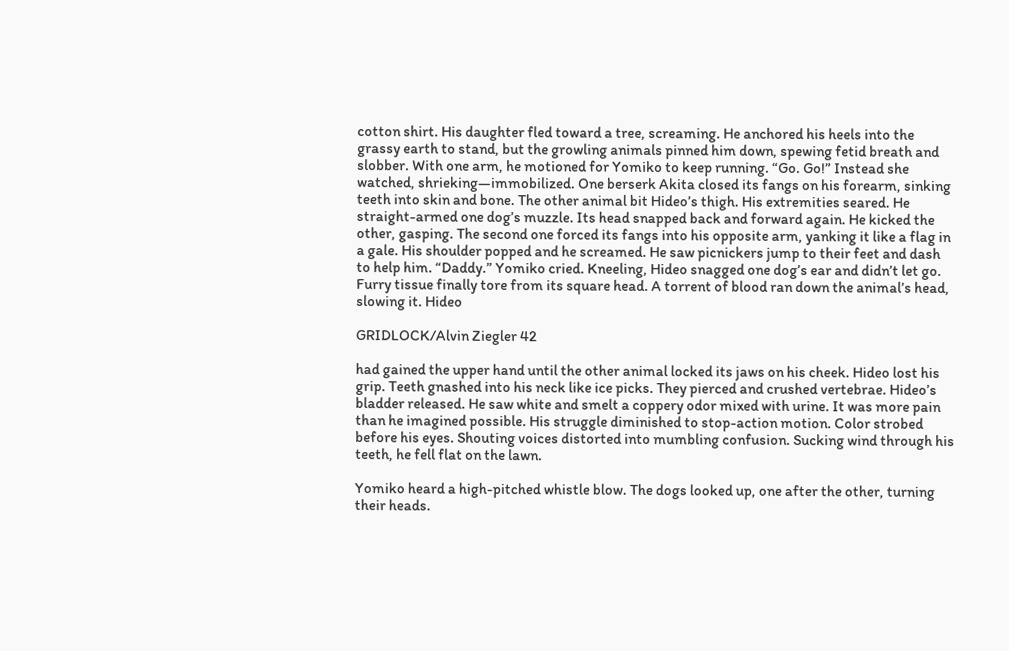cotton shirt. His daughter fled toward a tree, screaming. He anchored his heels into the grassy earth to stand, but the growling animals pinned him down, spewing fetid breath and slobber. With one arm, he motioned for Yomiko to keep running. “Go. Go!” Instead she watched, shrieking—immobilized. One berserk Akita closed its fangs on his forearm, sinking teeth into skin and bone. The other animal bit Hideo’s thigh. His extremities seared. He straight-armed one dog’s muzzle. Its head snapped back and forward again. He kicked the other, gasping. The second one forced its fangs into his opposite arm, yanking it like a flag in a gale. His shoulder popped and he screamed. He saw picnickers jump to their feet and dash to help him. “Daddy.” Yomiko cried. Kneeling, Hideo snagged one dog’s ear and didn’t let go. Furry tissue finally tore from its square head. A torrent of blood ran down the animal’s head, slowing it. Hideo

GRIDLOCK/Alvin Ziegler 42

had gained the upper hand until the other animal locked its jaws on his cheek. Hideo lost his grip. Teeth gnashed into his neck like ice picks. They pierced and crushed vertebrae. Hideo’s bladder released. He saw white and smelt a coppery odor mixed with urine. It was more pain than he imagined possible. His struggle diminished to stop-action motion. Color strobed before his eyes. Shouting voices distorted into mumbling confusion. Sucking wind through his teeth, he fell flat on the lawn.

Yomiko heard a high-pitched whistle blow. The dogs looked up, one after the other, turning their heads.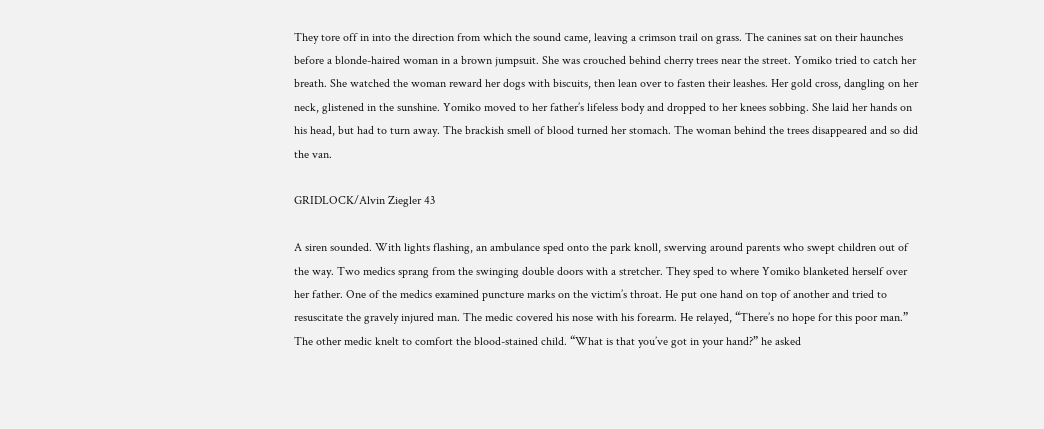They tore off in into the direction from which the sound came, leaving a crimson trail on grass. The canines sat on their haunches before a blonde-haired woman in a brown jumpsuit. She was crouched behind cherry trees near the street. Yomiko tried to catch her breath. She watched the woman reward her dogs with biscuits, then lean over to fasten their leashes. Her gold cross, dangling on her neck, glistened in the sunshine. Yomiko moved to her father’s lifeless body and dropped to her knees sobbing. She laid her hands on his head, but had to turn away. The brackish smell of blood turned her stomach. The woman behind the trees disappeared and so did the van.

GRIDLOCK/Alvin Ziegler 43

A siren sounded. With lights flashing, an ambulance sped onto the park knoll, swerving around parents who swept children out of the way. Two medics sprang from the swinging double doors with a stretcher. They sped to where Yomiko blanketed herself over her father. One of the medics examined puncture marks on the victim’s throat. He put one hand on top of another and tried to resuscitate the gravely injured man. The medic covered his nose with his forearm. He relayed, “There’s no hope for this poor man.” The other medic knelt to comfort the blood-stained child. “What is that you’ve got in your hand?” he asked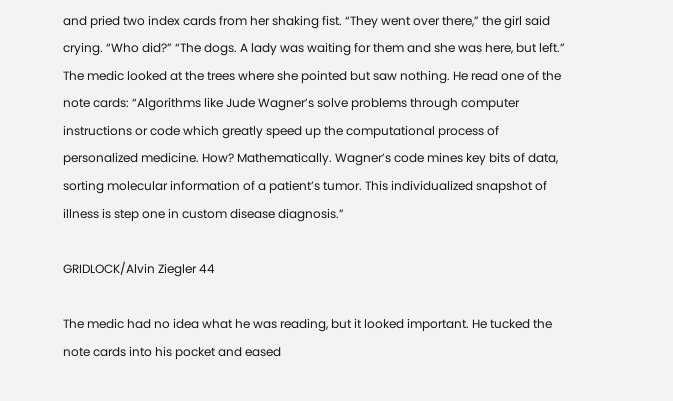and pried two index cards from her shaking fist. “They went over there,” the girl said crying. “Who did?” “The dogs. A lady was waiting for them and she was here, but left.” The medic looked at the trees where she pointed but saw nothing. He read one of the note cards: “Algorithms like Jude Wagner’s solve problems through computer instructions or code which greatly speed up the computational process of personalized medicine. How? Mathematically. Wagner’s code mines key bits of data, sorting molecular information of a patient’s tumor. This individualized snapshot of illness is step one in custom disease diagnosis.”

GRIDLOCK/Alvin Ziegler 44

The medic had no idea what he was reading, but it looked important. He tucked the note cards into his pocket and eased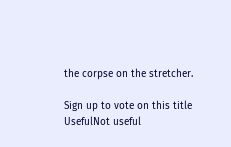the corpse on the stretcher.

Sign up to vote on this title
UsefulNot useful